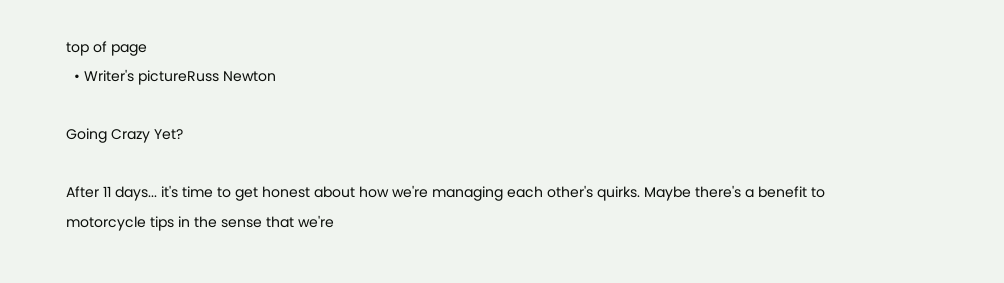top of page
  • Writer's pictureRuss Newton

Going Crazy Yet?

After 11 days... it's time to get honest about how we're managing each other's quirks. Maybe there's a benefit to motorcycle tips in the sense that we're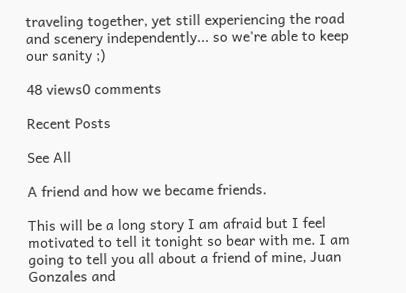traveling together, yet still experiencing the road and scenery independently... so we're able to keep our sanity ;)

48 views0 comments

Recent Posts

See All

A friend and how we became friends.

This will be a long story I am afraid but I feel motivated to tell it tonight so bear with me. I am going to tell you all about a friend of mine, Juan Gonzales and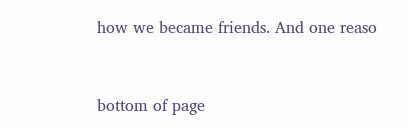how we became friends. And one reaso


bottom of page